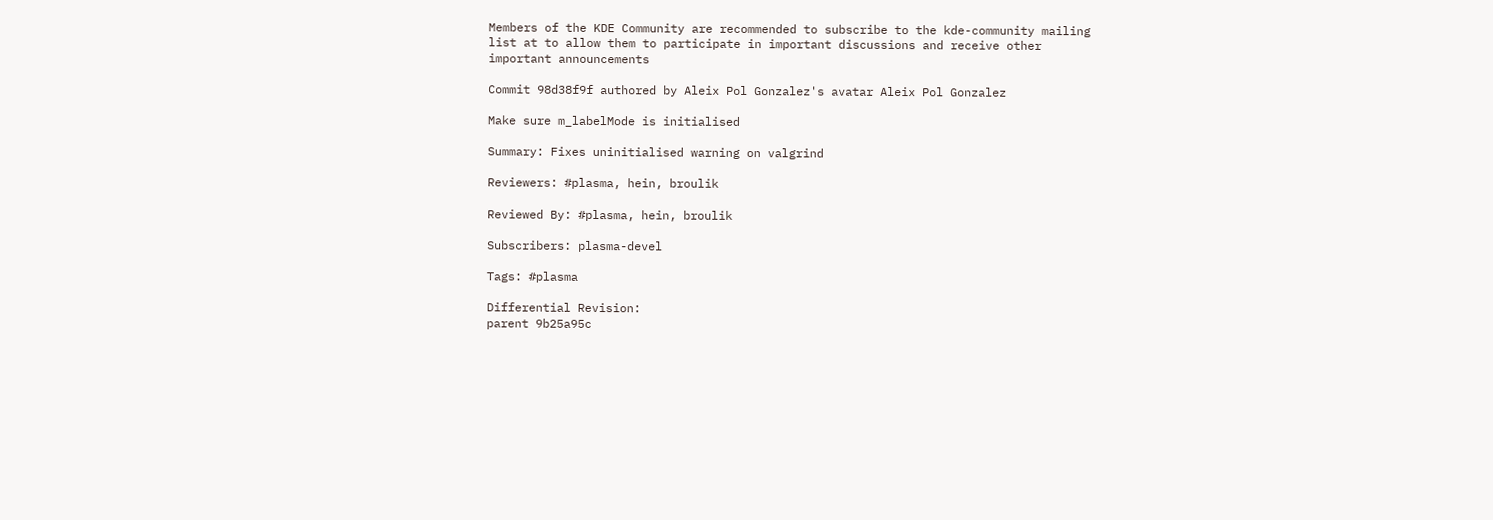Members of the KDE Community are recommended to subscribe to the kde-community mailing list at to allow them to participate in important discussions and receive other important announcements

Commit 98d38f9f authored by Aleix Pol Gonzalez's avatar Aleix Pol Gonzalez

Make sure m_labelMode is initialised

Summary: Fixes uninitialised warning on valgrind

Reviewers: #plasma, hein, broulik

Reviewed By: #plasma, hein, broulik

Subscribers: plasma-devel

Tags: #plasma

Differential Revision:
parent 9b25a95c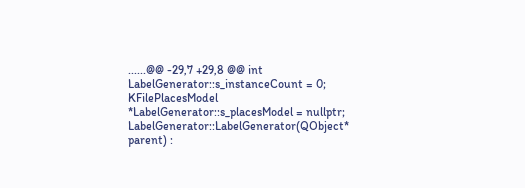......@@ -29,7 +29,8 @@ int LabelGenerator::s_instanceCount = 0;
KFilePlacesModel *LabelGenerator::s_placesModel = nullptr;
LabelGenerator::LabelGenerator(QObject* parent) :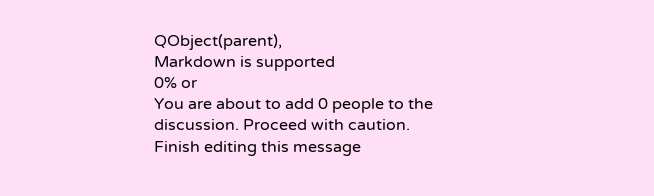QObject(parent),
Markdown is supported
0% or
You are about to add 0 people to the discussion. Proceed with caution.
Finish editing this message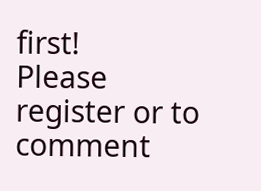first!
Please register or to comment